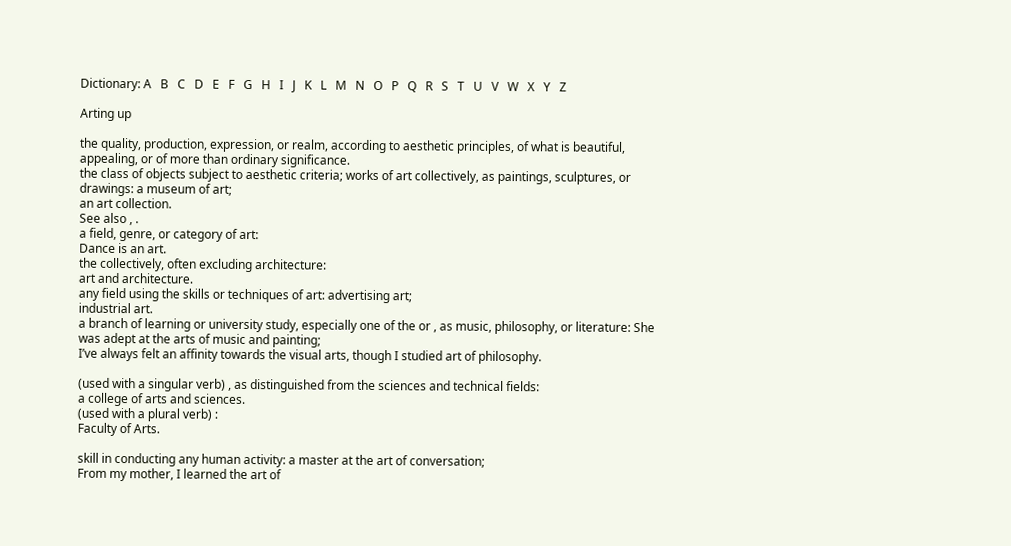Dictionary: A   B   C   D   E   F   G   H   I   J   K   L   M   N   O   P   Q   R   S   T   U   V   W   X   Y   Z

Arting up

the quality, production, expression, or realm, according to aesthetic principles, of what is beautiful, appealing, or of more than ordinary significance.
the class of objects subject to aesthetic criteria; works of art collectively, as paintings, sculptures, or drawings: a museum of art;
an art collection.
See also , .
a field, genre, or category of art:
Dance is an art.
the collectively, often excluding architecture:
art and architecture.
any field using the skills or techniques of art: advertising art;
industrial art.
a branch of learning or university study, especially one of the or , as music, philosophy, or literature: She was adept at the arts of music and painting;
I’ve always felt an affinity towards the visual arts, though I studied art of philosophy.

(used with a singular verb) , as distinguished from the sciences and technical fields:
a college of arts and sciences.
(used with a plural verb) :
Faculty of Arts.

skill in conducting any human activity: a master at the art of conversation;
From my mother, I learned the art of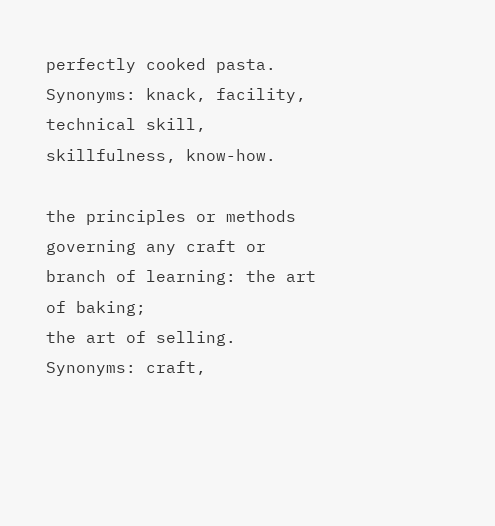perfectly cooked pasta.
Synonyms: knack, facility, technical skill, skillfulness, know-how.

the principles or methods governing any craft or branch of learning: the art of baking;
the art of selling.
Synonyms: craft,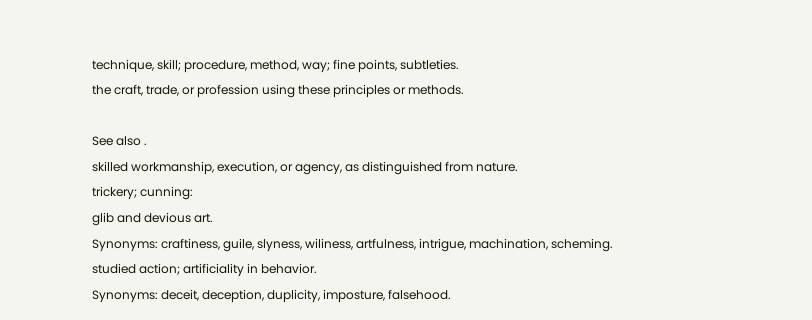technique, skill; procedure, method, way; fine points, subtleties.
the craft, trade, or profession using these principles or methods.

See also .
skilled workmanship, execution, or agency, as distinguished from nature.
trickery; cunning:
glib and devious art.
Synonyms: craftiness, guile, slyness, wiliness, artfulness, intrigue, machination, scheming.
studied action; artificiality in behavior.
Synonyms: deceit, deception, duplicity, imposture, falsehood.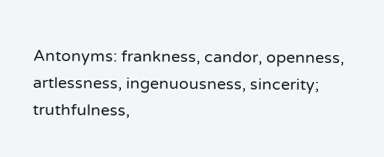Antonyms: frankness, candor, openness, artlessness, ingenuousness, sincerity; truthfulness,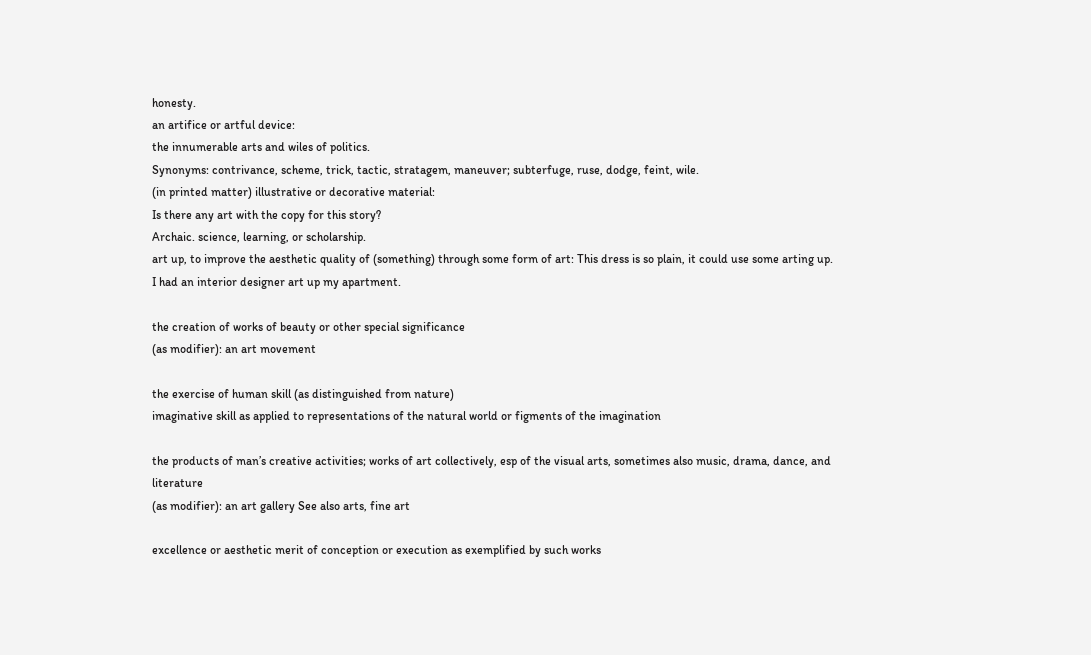honesty.
an artifice or artful device:
the innumerable arts and wiles of politics.
Synonyms: contrivance, scheme, trick, tactic, stratagem, maneuver; subterfuge, ruse, dodge, feint, wile.
(in printed matter) illustrative or decorative material:
Is there any art with the copy for this story?
Archaic. science, learning, or scholarship.
art up, to improve the aesthetic quality of (something) through some form of art: This dress is so plain, it could use some arting up.
I had an interior designer art up my apartment.

the creation of works of beauty or other special significance
(as modifier): an art movement

the exercise of human skill (as distinguished from nature)
imaginative skill as applied to representations of the natural world or figments of the imagination

the products of man’s creative activities; works of art collectively, esp of the visual arts, sometimes also music, drama, dance, and literature
(as modifier): an art gallery See also arts, fine art

excellence or aesthetic merit of conception or execution as exemplified by such works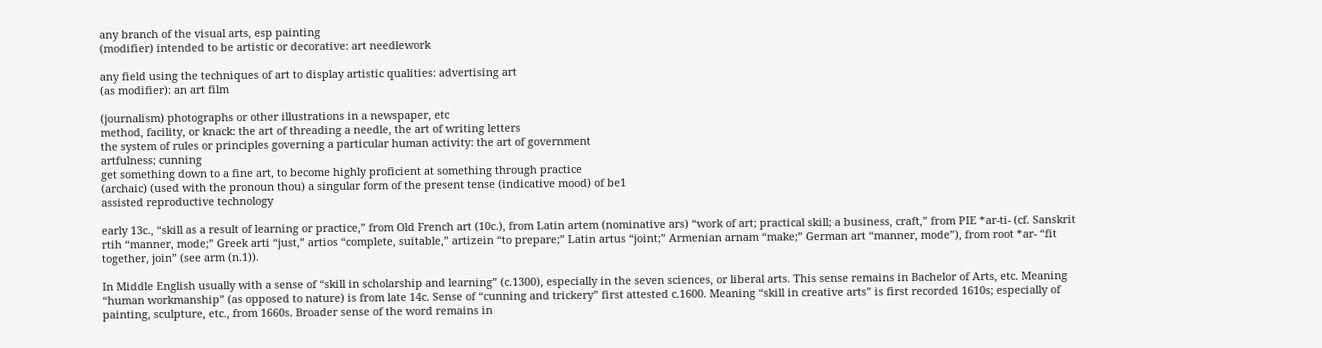any branch of the visual arts, esp painting
(modifier) intended to be artistic or decorative: art needlework

any field using the techniques of art to display artistic qualities: advertising art
(as modifier): an art film

(journalism) photographs or other illustrations in a newspaper, etc
method, facility, or knack: the art of threading a needle, the art of writing letters
the system of rules or principles governing a particular human activity: the art of government
artfulness; cunning
get something down to a fine art, to become highly proficient at something through practice
(archaic) (used with the pronoun thou) a singular form of the present tense (indicative mood) of be1
assisted reproductive technology

early 13c., “skill as a result of learning or practice,” from Old French art (10c.), from Latin artem (nominative ars) “work of art; practical skill; a business, craft,” from PIE *ar-ti- (cf. Sanskrit rtih “manner, mode;” Greek arti “just,” artios “complete, suitable,” artizein “to prepare;” Latin artus “joint;” Armenian arnam “make;” German art “manner, mode”), from root *ar- “fit together, join” (see arm (n.1)).

In Middle English usually with a sense of “skill in scholarship and learning” (c.1300), especially in the seven sciences, or liberal arts. This sense remains in Bachelor of Arts, etc. Meaning “human workmanship” (as opposed to nature) is from late 14c. Sense of “cunning and trickery” first attested c.1600. Meaning “skill in creative arts” is first recorded 1610s; especially of painting, sculpture, etc., from 1660s. Broader sense of the word remains in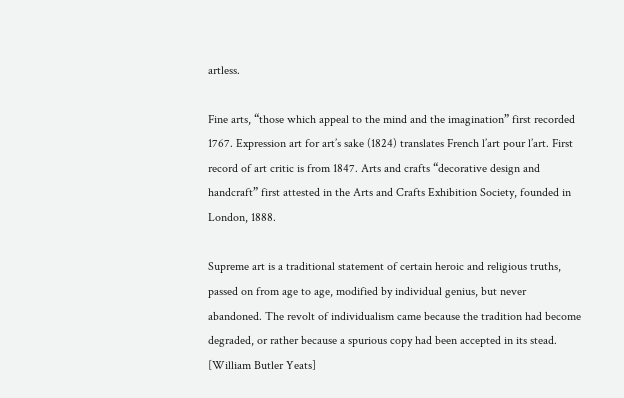artless.

Fine arts, “those which appeal to the mind and the imagination” first recorded 1767. Expression art for art’s sake (1824) translates French l’art pour l’art. First record of art critic is from 1847. Arts and crafts “decorative design and handcraft” first attested in the Arts and Crafts Exhibition Society, founded in London, 1888.

Supreme art is a traditional statement of certain heroic and religious truths, passed on from age to age, modified by individual genius, but never abandoned. The revolt of individualism came because the tradition had become degraded, or rather because a spurious copy had been accepted in its stead. [William Butler Yeats]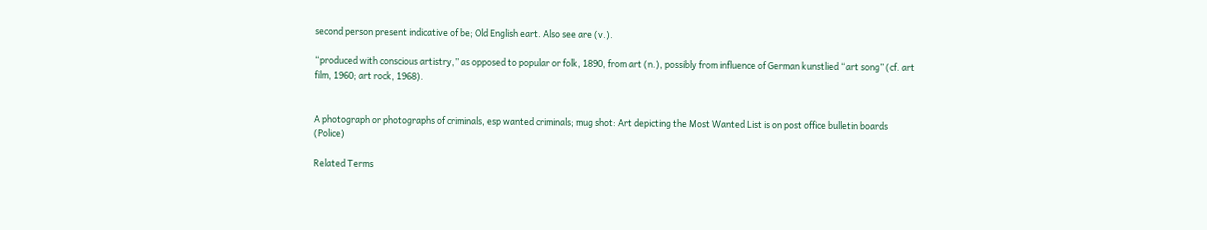second person present indicative of be; Old English eart. Also see are (v.).

“produced with conscious artistry,” as opposed to popular or folk, 1890, from art (n.), possibly from influence of German kunstlied “art song” (cf. art film, 1960; art rock, 1968).


A photograph or photographs of criminals, esp wanted criminals; mug shot: Art depicting the Most Wanted List is on post office bulletin boards (Police)

Related Terms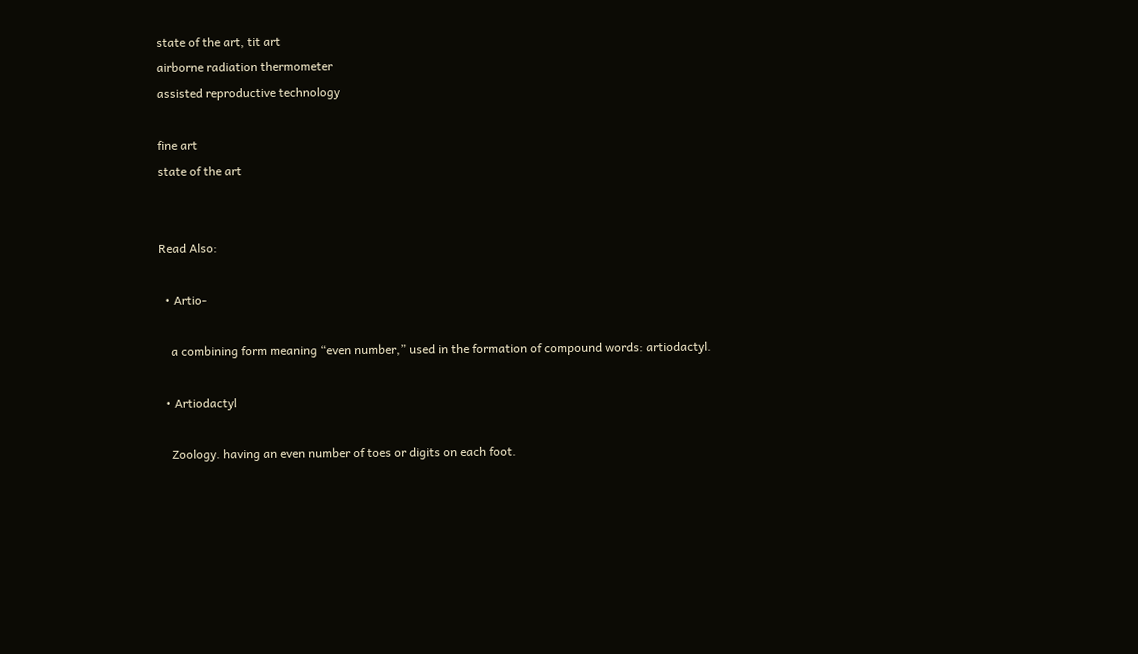state of the art, tit art
airborne radiation thermometer
assisted reproductive technology

fine art
state of the art


Read Also:

  • Artio-

    a combining form meaning “even number,” used in the formation of compound words: artiodactyl.

  • Artiodactyl

    Zoology. having an even number of toes or digits on each foot.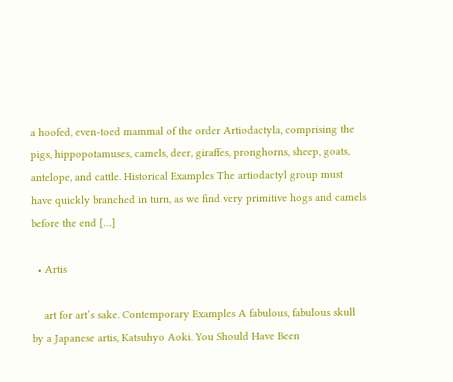a hoofed, even-toed mammal of the order Artiodactyla, comprising the pigs, hippopotamuses, camels, deer, giraffes, pronghorns, sheep, goats, antelope, and cattle. Historical Examples The artiodactyl group must have quickly branched in turn, as we find very primitive hogs and camels before the end […]

  • Artis

    art for art’s sake. Contemporary Examples A fabulous, fabulous skull by a Japanese artis, Katsuhyo Aoki. You Should Have Been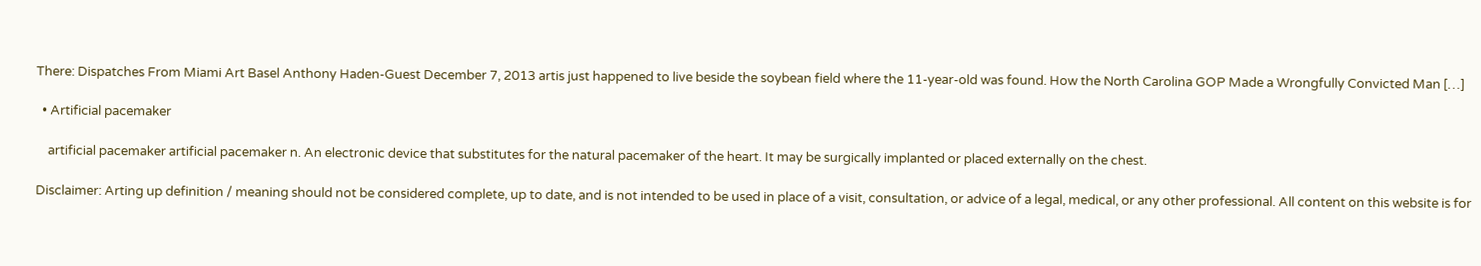There: Dispatches From Miami Art Basel Anthony Haden-Guest December 7, 2013 artis just happened to live beside the soybean field where the 11-year-old was found. How the North Carolina GOP Made a Wrongfully Convicted Man […]

  • Artificial pacemaker

    artificial pacemaker artificial pacemaker n. An electronic device that substitutes for the natural pacemaker of the heart. It may be surgically implanted or placed externally on the chest.

Disclaimer: Arting up definition / meaning should not be considered complete, up to date, and is not intended to be used in place of a visit, consultation, or advice of a legal, medical, or any other professional. All content on this website is for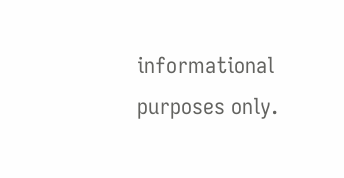informational purposes only.